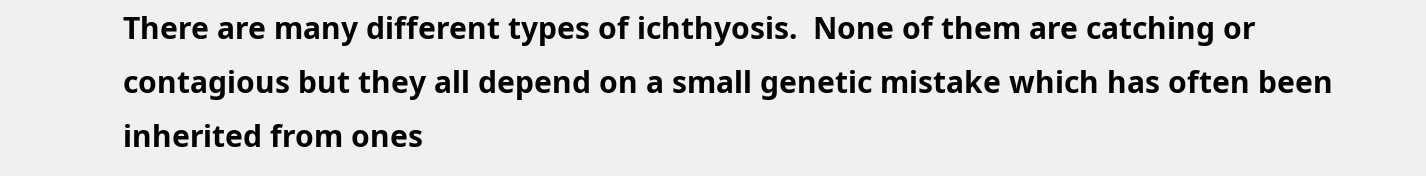There are many different types of ichthyosis.  None of them are catching or contagious but they all depend on a small genetic mistake which has often been inherited from ones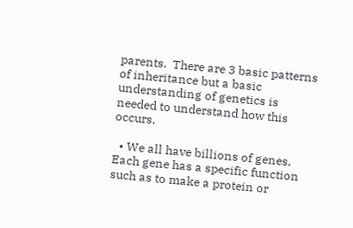parents.  There are 3 basic patterns of inheritance but a basic understanding of genetics is needed to understand how this occurs.

  • We all have billions of genes.  Each gene has a specific function such as to make a protein or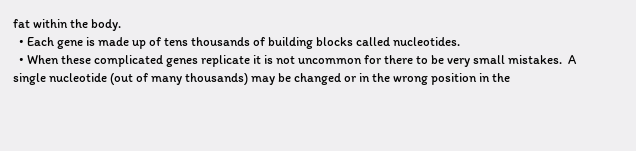fat within the body.
  • Each gene is made up of tens thousands of building blocks called nucleotides.
  • When these complicated genes replicate it is not uncommon for there to be very small mistakes.  A single nucleotide (out of many thousands) may be changed or in the wrong position in the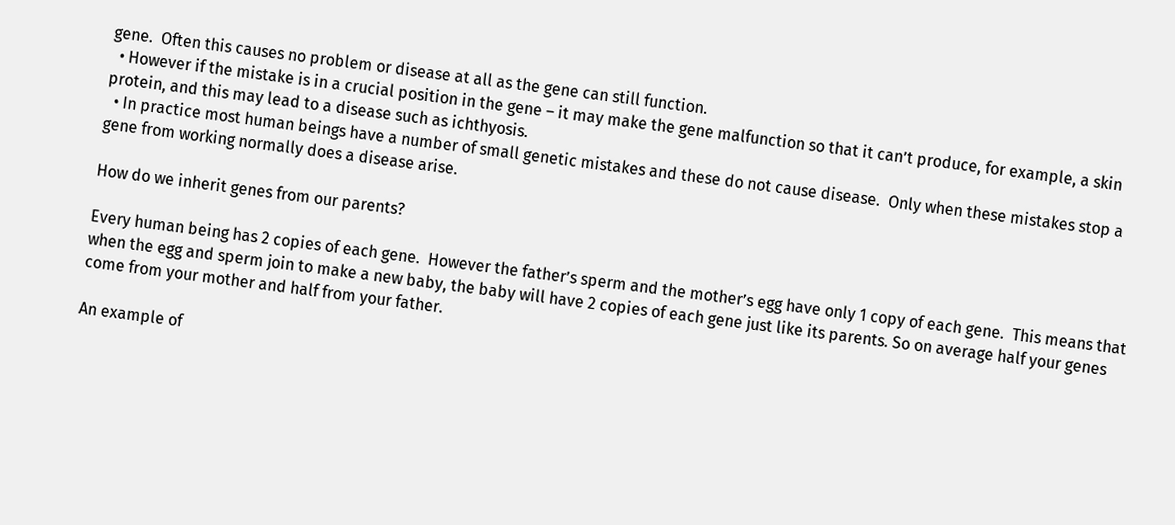gene.  Often this causes no problem or disease at all as the gene can still function.
  • However if the mistake is in a crucial position in the gene – it may make the gene malfunction so that it can’t produce, for example, a skin protein, and this may lead to a disease such as ichthyosis.
  • In practice most human beings have a number of small genetic mistakes and these do not cause disease.  Only when these mistakes stop a gene from working normally does a disease arise.

How do we inherit genes from our parents?

Every human being has 2 copies of each gene.  However the father’s sperm and the mother’s egg have only 1 copy of each gene.  This means that when the egg and sperm join to make a new baby, the baby will have 2 copies of each gene just like its parents. So on average half your genes come from your mother and half from your father.

An example of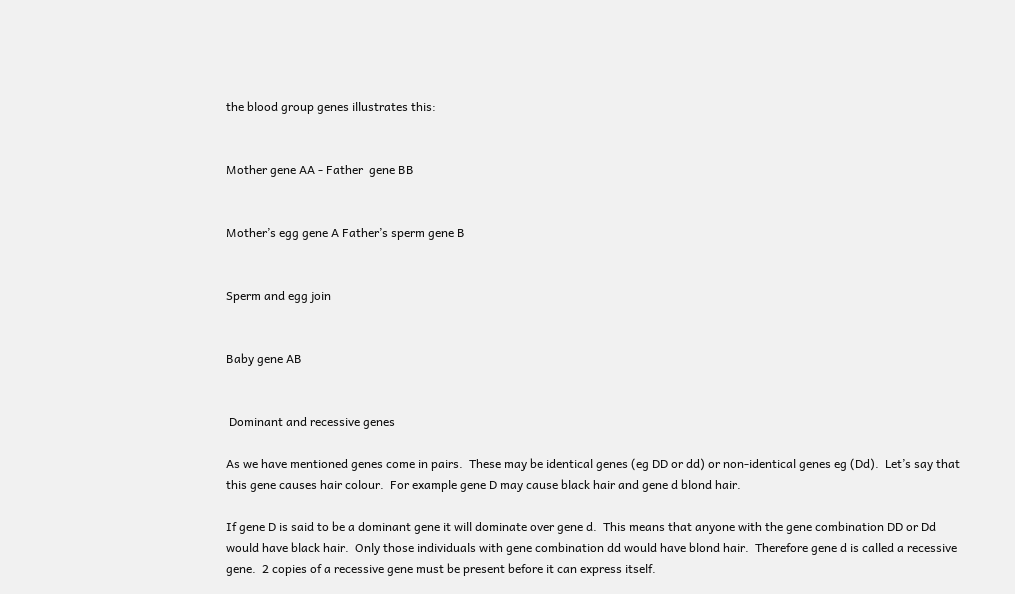the blood group genes illustrates this:


Mother gene AA - Father  gene BB


Mother’s egg gene A Father’s sperm gene B


Sperm and egg join


Baby gene AB


 Dominant and recessive genes

As we have mentioned genes come in pairs.  These may be identical genes (eg DD or dd) or non-identical genes eg (Dd).  Let’s say that this gene causes hair colour.  For example gene D may cause black hair and gene d blond hair.

If gene D is said to be a dominant gene it will dominate over gene d.  This means that anyone with the gene combination DD or Dd would have black hair.  Only those individuals with gene combination dd would have blond hair.  Therefore gene d is called a recessive gene.  2 copies of a recessive gene must be present before it can express itself.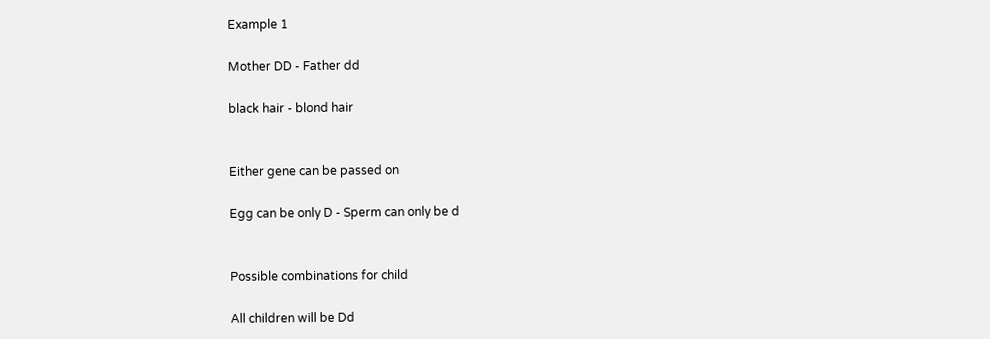Example 1

Mother DD - Father dd

black hair - blond hair


Either gene can be passed on

Egg can be only D - Sperm can only be d


Possible combinations for child

All children will be Dd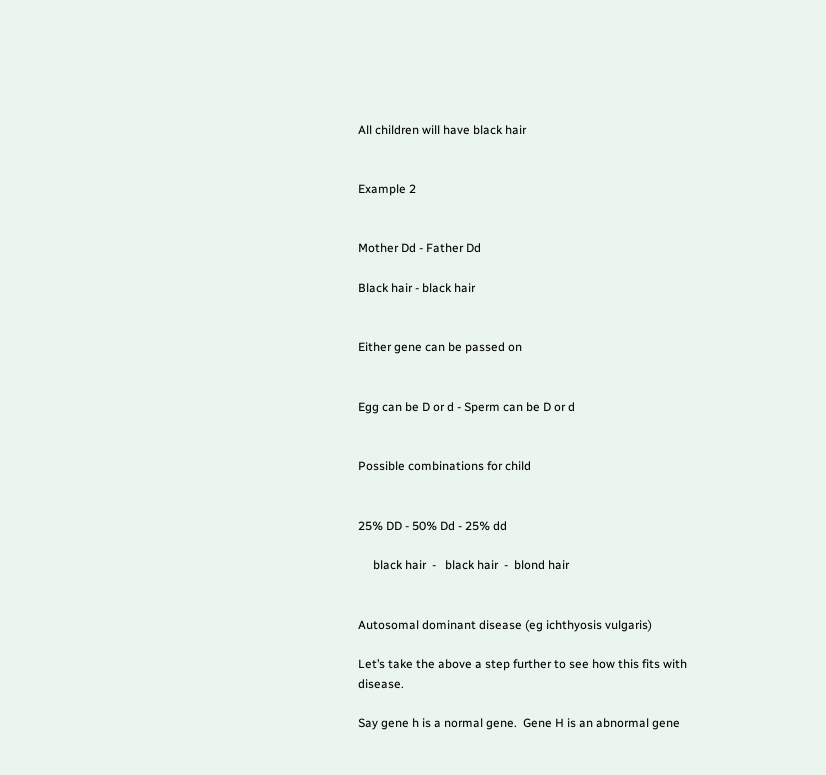All children will have black hair


Example 2


Mother Dd - Father Dd

Black hair - black hair


Either gene can be passed on


Egg can be D or d - Sperm can be D or d


Possible combinations for child


25% DD - 50% Dd - 25% dd

     black hair  -   black hair  -  blond hair


Autosomal dominant disease (eg ichthyosis vulgaris)

Let’s take the above a step further to see how this fits with disease.

Say gene h is a normal gene.  Gene H is an abnormal gene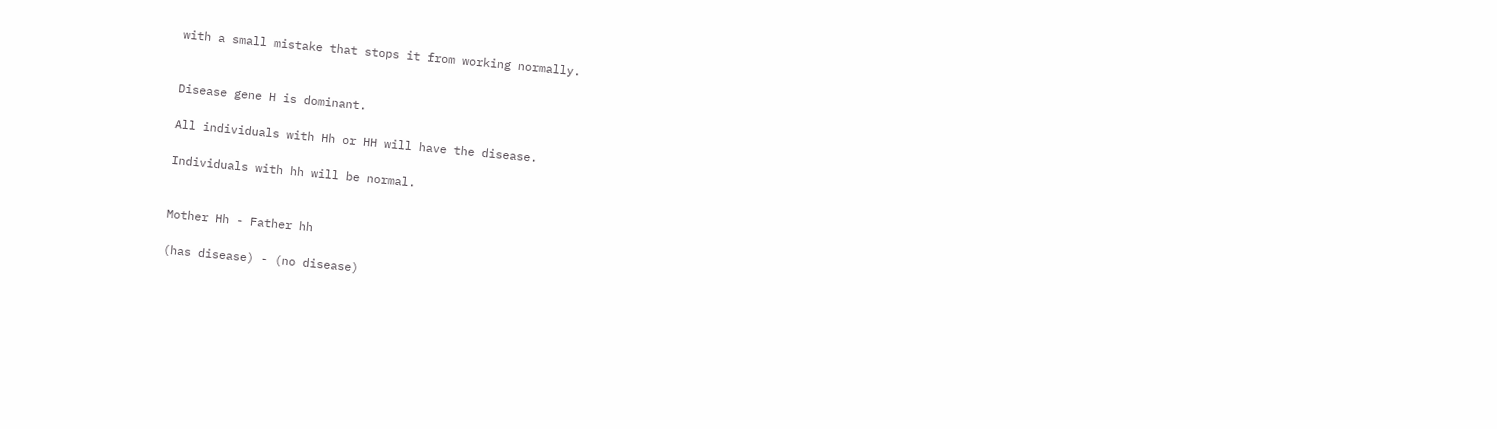with a small mistake that stops it from working normally.


Disease gene H is dominant.

All individuals with Hh or HH will have the disease.

Individuals with hh will be normal.


Mother Hh - Father hh

(has disease) - (no disease)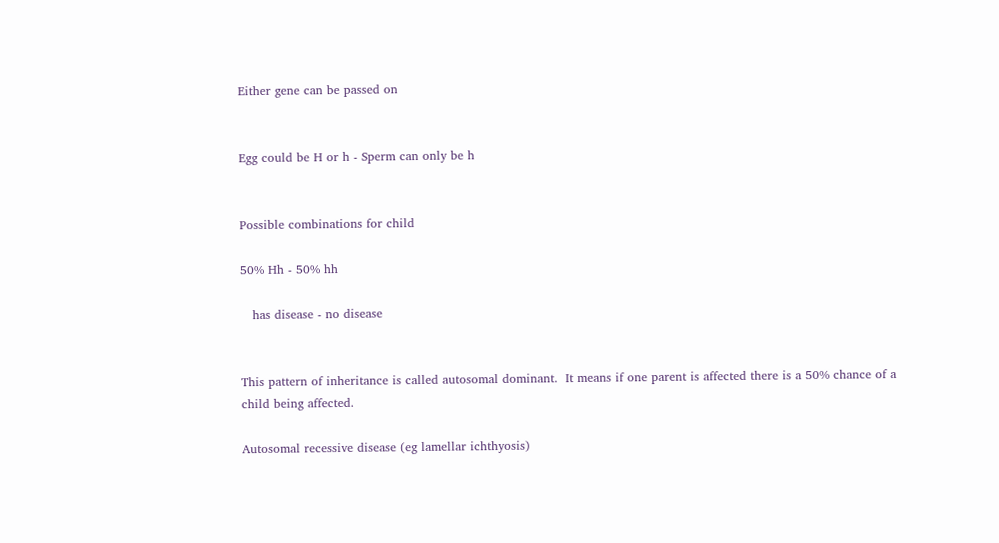Either gene can be passed on


Egg could be H or h - Sperm can only be h


Possible combinations for child

50% Hh - 50% hh

   has disease - no disease


This pattern of inheritance is called autosomal dominant.  It means if one parent is affected there is a 50% chance of a child being affected.

Autosomal recessive disease (eg lamellar ichthyosis)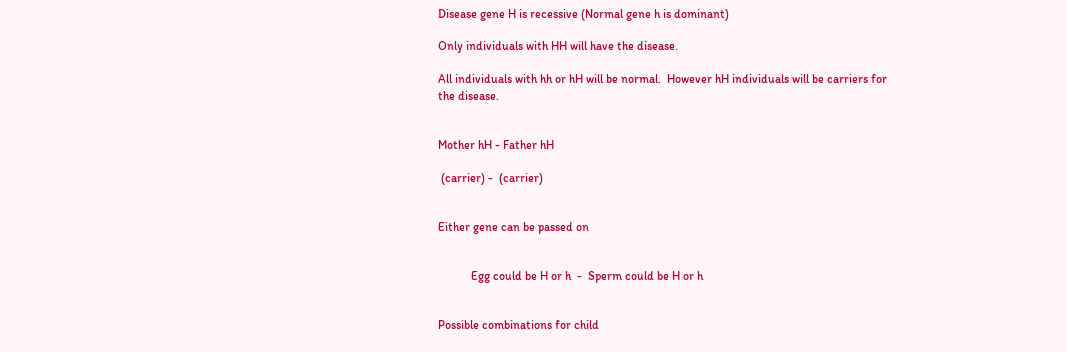Disease gene H is recessive (Normal gene h is dominant)

Only individuals with HH will have the disease.

All individuals with hh or hH will be normal.  However hH individuals will be carriers for the disease.


Mother hH - Father hH

 (carrier) -  (carrier)


Either gene can be passed on


           Egg could be H or h  -  Sperm could be H or h


Possible combinations for child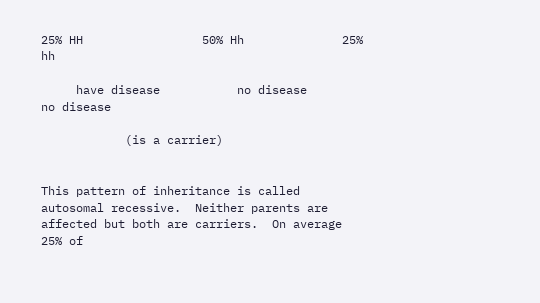25% HH                 50% Hh              25% hh

     have disease           no disease        no disease

            (is a carrier)


This pattern of inheritance is called autosomal recessive.  Neither parents are affected but both are carriers.  On average 25% of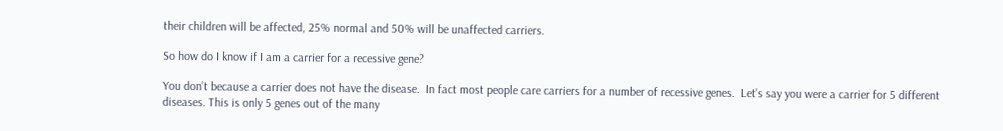their children will be affected, 25% normal and 50% will be unaffected carriers.

So how do I know if I am a carrier for a recessive gene?

You don’t because a carrier does not have the disease.  In fact most people care carriers for a number of recessive genes.  Let’s say you were a carrier for 5 different diseases. This is only 5 genes out of the many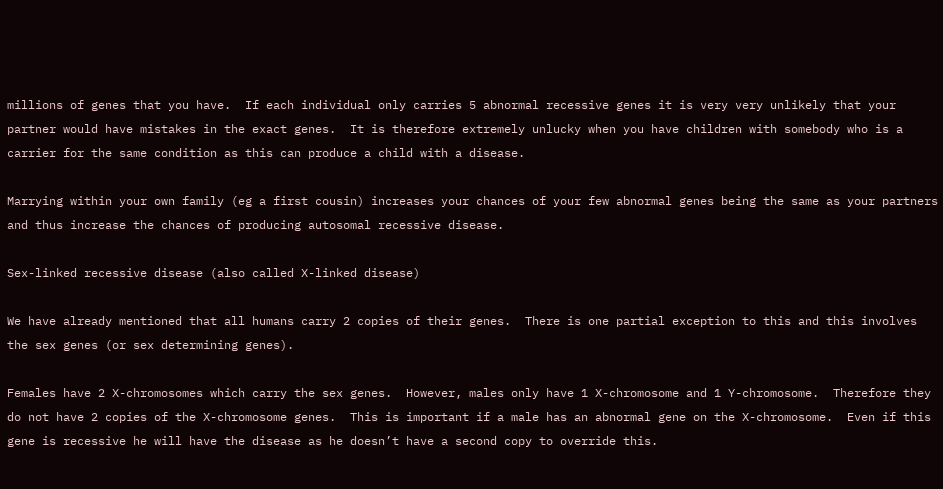millions of genes that you have.  If each individual only carries 5 abnormal recessive genes it is very very unlikely that your partner would have mistakes in the exact genes.  It is therefore extremely unlucky when you have children with somebody who is a carrier for the same condition as this can produce a child with a disease.

Marrying within your own family (eg a first cousin) increases your chances of your few abnormal genes being the same as your partners and thus increase the chances of producing autosomal recessive disease.

Sex-linked recessive disease (also called X-linked disease)

We have already mentioned that all humans carry 2 copies of their genes.  There is one partial exception to this and this involves the sex genes (or sex determining genes).

Females have 2 X-chromosomes which carry the sex genes.  However, males only have 1 X-chromosome and 1 Y-chromosome.  Therefore they do not have 2 copies of the X-chromosome genes.  This is important if a male has an abnormal gene on the X-chromosome.  Even if this gene is recessive he will have the disease as he doesn’t have a second copy to override this.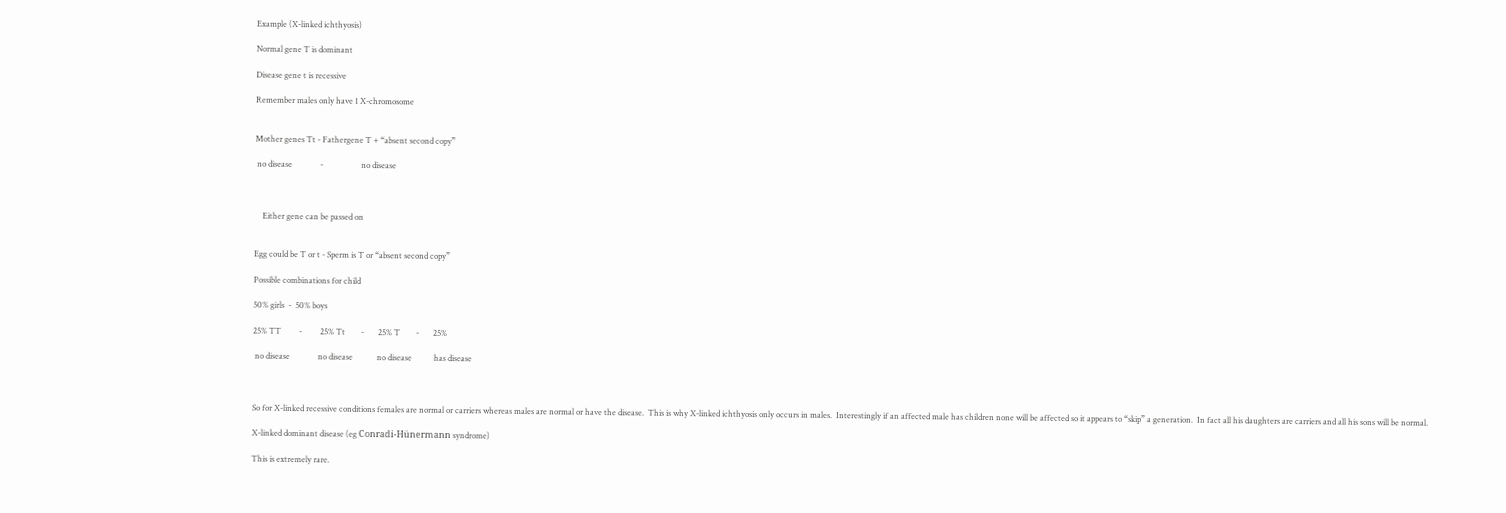Example (X-linked ichthyosis)

Normal gene T is dominant

Disease gene t is recessive

Remember males only have 1 X-chromosome


Mother genes Tt - Fathergene T + “absent second copy”

 no disease              -                   no disease



    Either gene can be passed on


Egg could be T or t - Sperm is T or “absent second copy”

Possible combinations for child

50% girls  -  50% boys

25% TT         -         25% Tt        -       25% T        -       25%

 no disease              no disease            no disease           has disease



So for X-linked recessive conditions females are normal or carriers whereas males are normal or have the disease.  This is why X-linked ichthyosis only occurs in males.  Interestingly if an affected male has children none will be affected so it appears to “skip” a generation.  In fact all his daughters are carriers and all his sons will be normal.

X-linked dominant disease (eg Conradi-Hünermann syndrome)

This is extremely rare.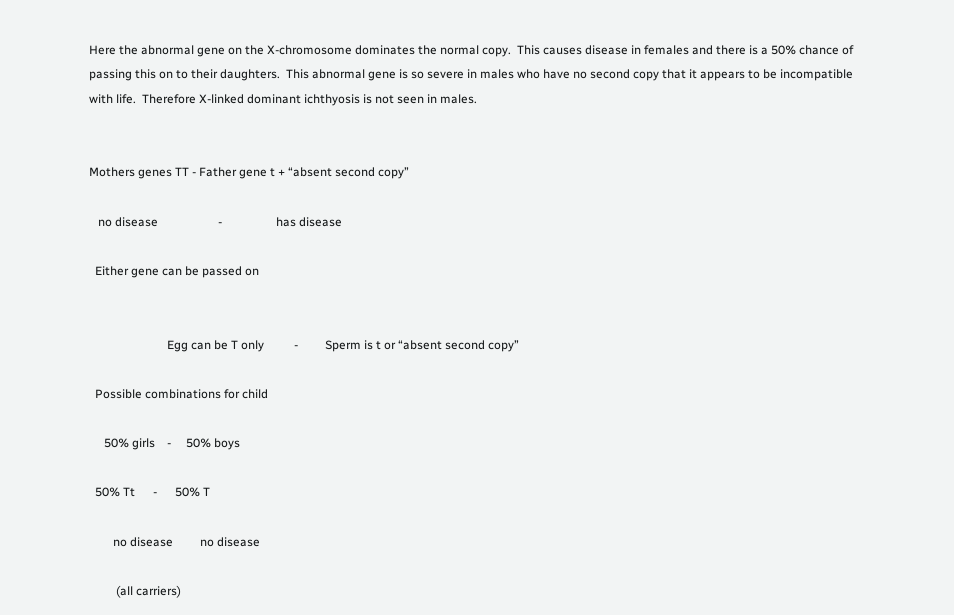Here the abnormal gene on the X-chromosome dominates the normal copy.  This causes disease in females and there is a 50% chance of passing this on to their daughters.  This abnormal gene is so severe in males who have no second copy that it appears to be incompatible with life.  Therefore X-linked dominant ichthyosis is not seen in males.


Mothers genes TT - Father gene t + “absent second copy”

   no disease                    -                  has disease

  Either gene can be passed on


                          Egg can be T only          -         Sperm is t or “absent second copy”

  Possible combinations for child

     50% girls    -     50% boys

  50% Tt      -      50% T

        no disease         no disease

         (all carriers)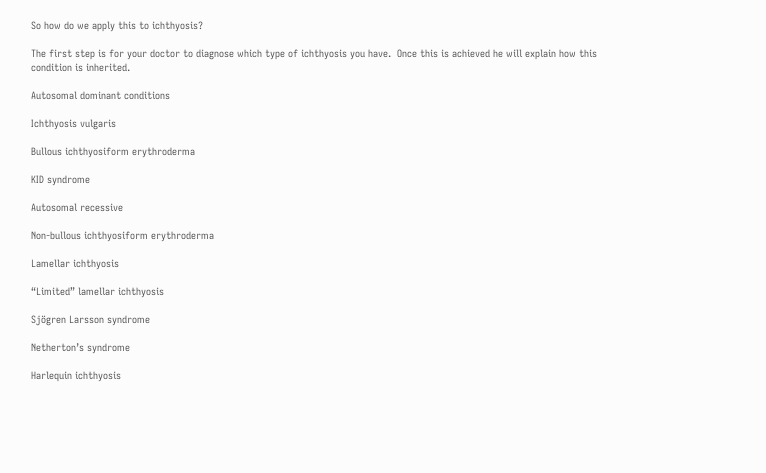So how do we apply this to ichthyosis?

The first step is for your doctor to diagnose which type of ichthyosis you have.  Once this is achieved he will explain how this condition is inherited.

Autosomal dominant conditions

Ichthyosis vulgaris

Bullous ichthyosiform erythroderma

KID syndrome

Autosomal recessive

Non-bullous ichthyosiform erythroderma

Lamellar ichthyosis

“Limited” lamellar ichthyosis

Sjögren Larsson syndrome

Netherton’s syndrome

Harlequin ichthyosis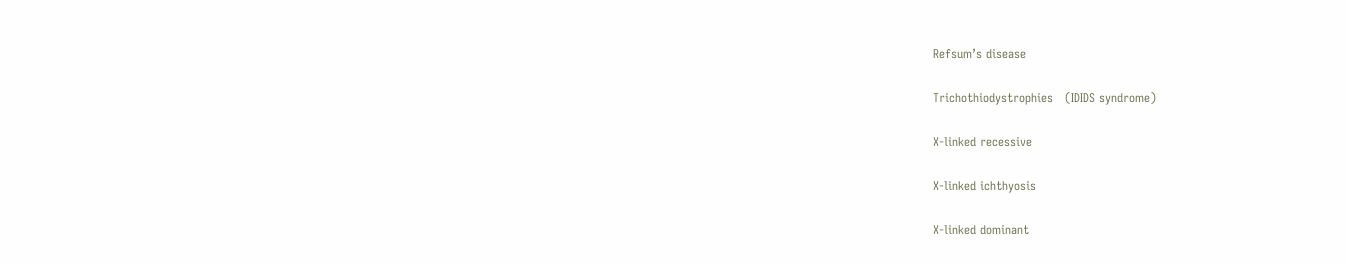Refsum’s disease

Trichothiodystrophies   (IDIDS syndrome)

X-linked recessive

X-linked ichthyosis

X-linked dominant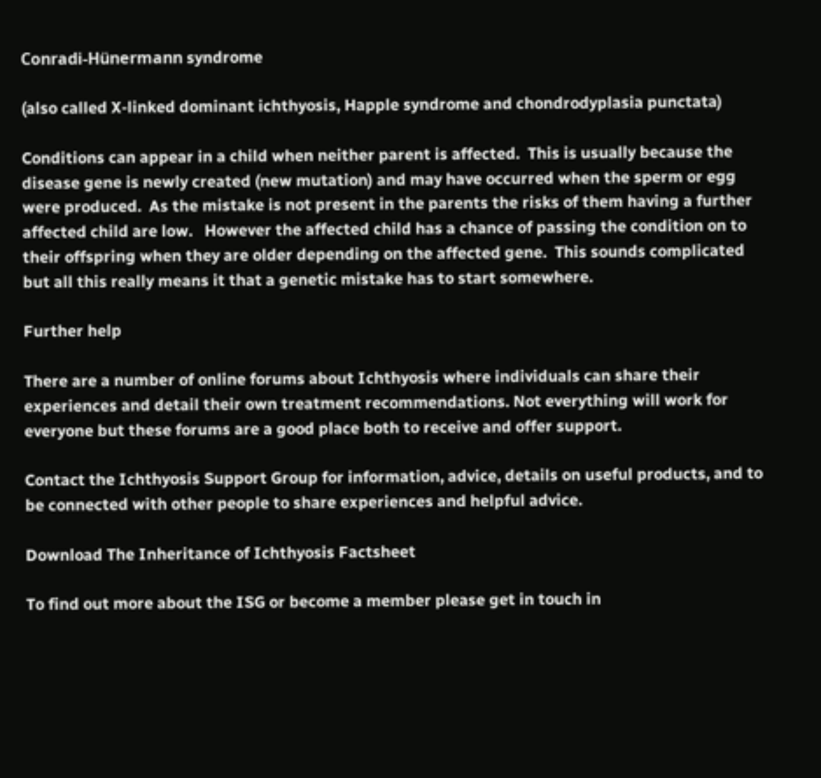Conradi-Hünermann syndrome

(also called X-linked dominant ichthyosis, Happle syndrome and chondrodyplasia punctata)

Conditions can appear in a child when neither parent is affected.  This is usually because the disease gene is newly created (new mutation) and may have occurred when the sperm or egg were produced.  As the mistake is not present in the parents the risks of them having a further affected child are low.   However the affected child has a chance of passing the condition on to their offspring when they are older depending on the affected gene.  This sounds complicated but all this really means it that a genetic mistake has to start somewhere.

Further help

There are a number of online forums about Ichthyosis where individuals can share their experiences and detail their own treatment recommendations. Not everything will work for everyone but these forums are a good place both to receive and offer support.

Contact the Ichthyosis Support Group for information, advice, details on useful products, and to be connected with other people to share experiences and helpful advice.

Download The Inheritance of Ichthyosis Factsheet

To find out more about the ISG or become a member please get in touch in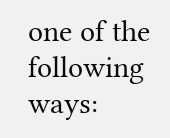one of the following ways: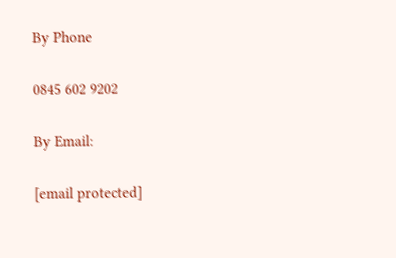By Phone

0845 602 9202

By Email:

[email protected]